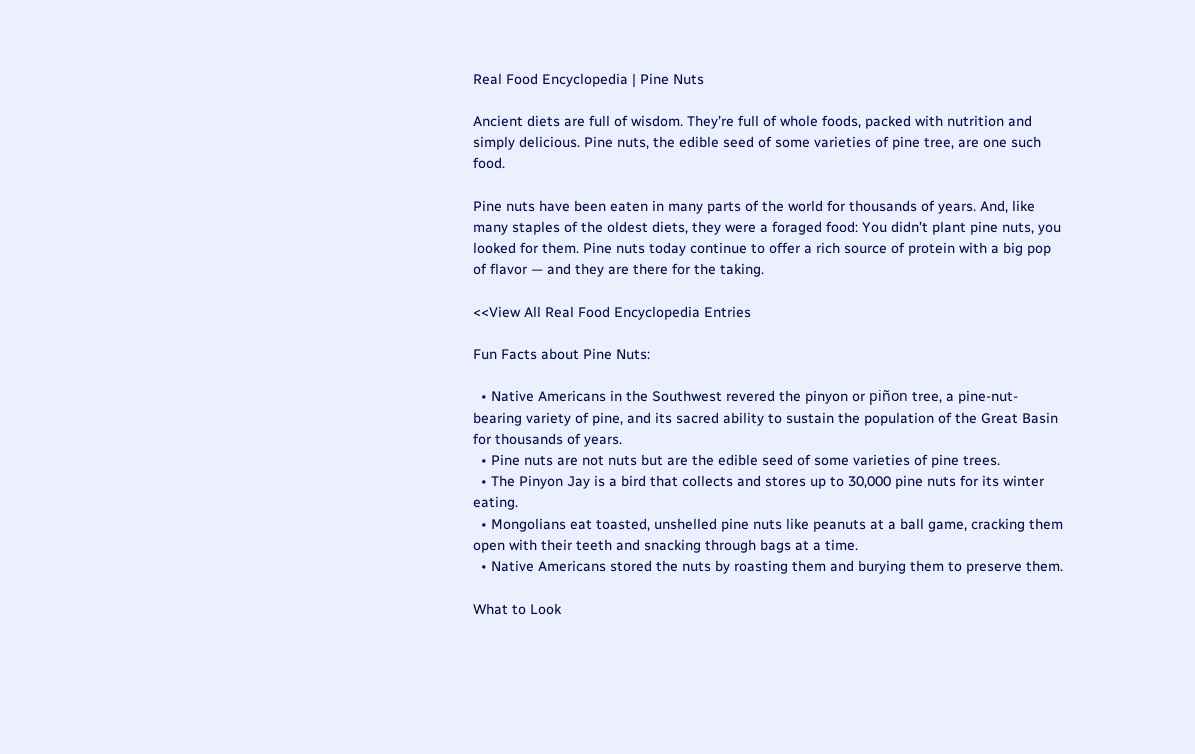Real Food Encyclopedia | Pine Nuts

Ancient diets are full of wisdom. They’re full of whole foods, packed with nutrition and simply delicious. Pine nuts, the edible seed of some varieties of pine tree, are one such food.

Pine nuts have been eaten in many parts of the world for thousands of years. And, like many staples of the oldest diets, they were a foraged food: You didn’t plant pine nuts, you looked for them. Pine nuts today continue to offer a rich source of protein with a big pop of flavor — and they are there for the taking.

<<View All Real Food Encyclopedia Entries

Fun Facts about Pine Nuts:

  • Native Americans in the Southwest revered the pinyon or piñon tree, a pine-nut-bearing variety of pine, and its sacred ability to sustain the population of the Great Basin for thousands of years.
  • Pine nuts are not nuts but are the edible seed of some varieties of pine trees.
  • The Pinyon Jay is a bird that collects and stores up to 30,000 pine nuts for its winter eating.
  • Mongolians eat toasted, unshelled pine nuts like peanuts at a ball game, cracking them open with their teeth and snacking through bags at a time.
  • Native Americans stored the nuts by roasting them and burying them to preserve them.

What to Look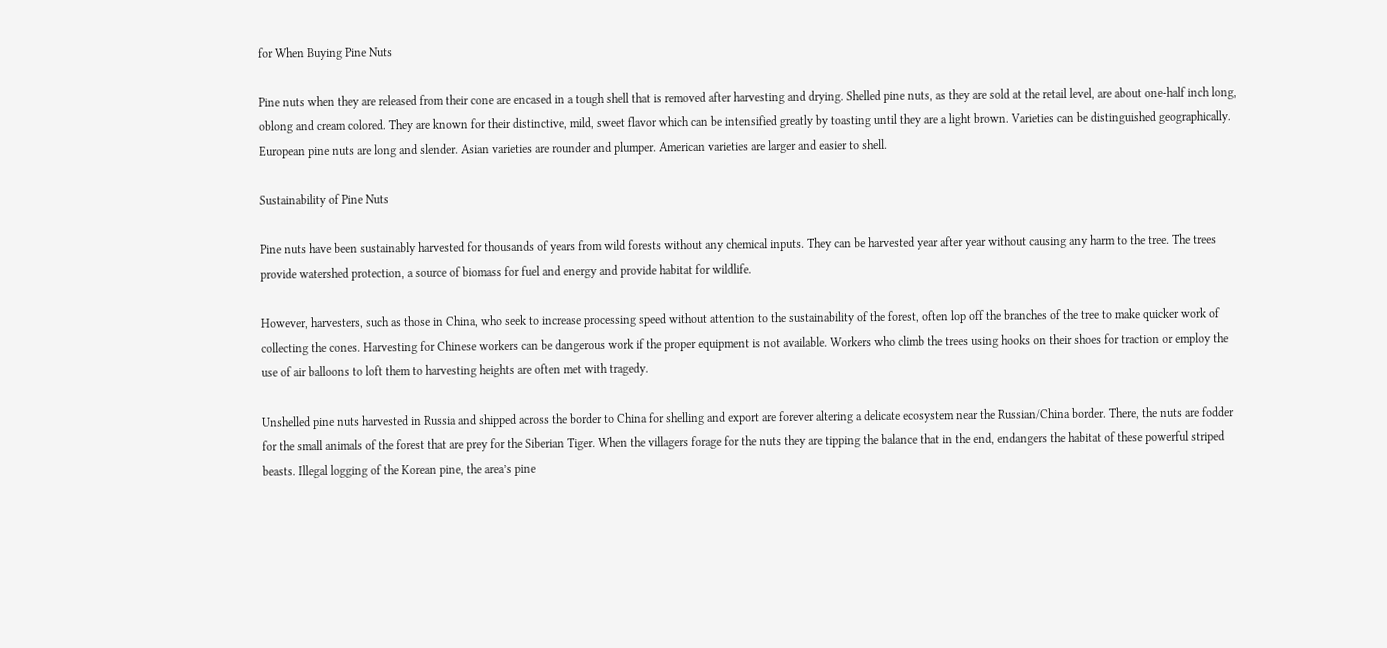for When Buying Pine Nuts

Pine nuts when they are released from their cone are encased in a tough shell that is removed after harvesting and drying. Shelled pine nuts, as they are sold at the retail level, are about one-half inch long, oblong and cream colored. They are known for their distinctive, mild, sweet flavor which can be intensified greatly by toasting until they are a light brown. Varieties can be distinguished geographically. European pine nuts are long and slender. Asian varieties are rounder and plumper. American varieties are larger and easier to shell.

Sustainability of Pine Nuts

Pine nuts have been sustainably harvested for thousands of years from wild forests without any chemical inputs. They can be harvested year after year without causing any harm to the tree. The trees provide watershed protection, a source of biomass for fuel and energy and provide habitat for wildlife.

However, harvesters, such as those in China, who seek to increase processing speed without attention to the sustainability of the forest, often lop off the branches of the tree to make quicker work of collecting the cones. Harvesting for Chinese workers can be dangerous work if the proper equipment is not available. Workers who climb the trees using hooks on their shoes for traction or employ the use of air balloons to loft them to harvesting heights are often met with tragedy.

Unshelled pine nuts harvested in Russia and shipped across the border to China for shelling and export are forever altering a delicate ecosystem near the Russian/China border. There, the nuts are fodder for the small animals of the forest that are prey for the Siberian Tiger. When the villagers forage for the nuts they are tipping the balance that in the end, endangers the habitat of these powerful striped beasts. Illegal logging of the Korean pine, the area’s pine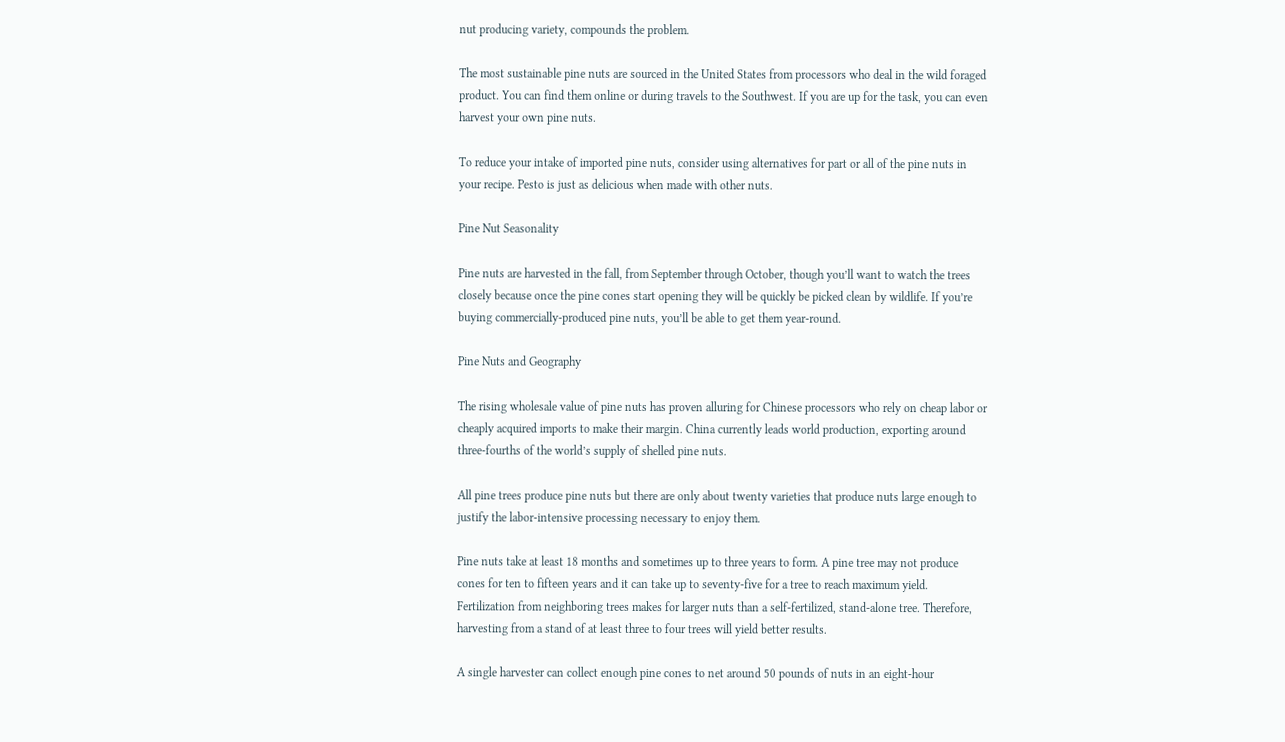nut producing variety, compounds the problem.

The most sustainable pine nuts are sourced in the United States from processors who deal in the wild foraged product. You can find them online or during travels to the Southwest. If you are up for the task, you can even harvest your own pine nuts.

To reduce your intake of imported pine nuts, consider using alternatives for part or all of the pine nuts in your recipe. Pesto is just as delicious when made with other nuts.

Pine Nut Seasonality

Pine nuts are harvested in the fall, from September through October, though you’ll want to watch the trees closely because once the pine cones start opening they will be quickly be picked clean by wildlife. If you’re buying commercially-produced pine nuts, you’ll be able to get them year-round.

Pine Nuts and Geography

The rising wholesale value of pine nuts has proven alluring for Chinese processors who rely on cheap labor or cheaply acquired imports to make their margin. China currently leads world production, exporting around three-fourths of the world’s supply of shelled pine nuts.

All pine trees produce pine nuts but there are only about twenty varieties that produce nuts large enough to justify the labor-intensive processing necessary to enjoy them.

Pine nuts take at least 18 months and sometimes up to three years to form. A pine tree may not produce cones for ten to fifteen years and it can take up to seventy-five for a tree to reach maximum yield. Fertilization from neighboring trees makes for larger nuts than a self-fertilized, stand-alone tree. Therefore, harvesting from a stand of at least three to four trees will yield better results.

A single harvester can collect enough pine cones to net around 50 pounds of nuts in an eight-hour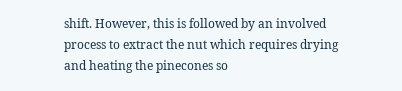shift. However, this is followed by an involved process to extract the nut which requires drying and heating the pinecones so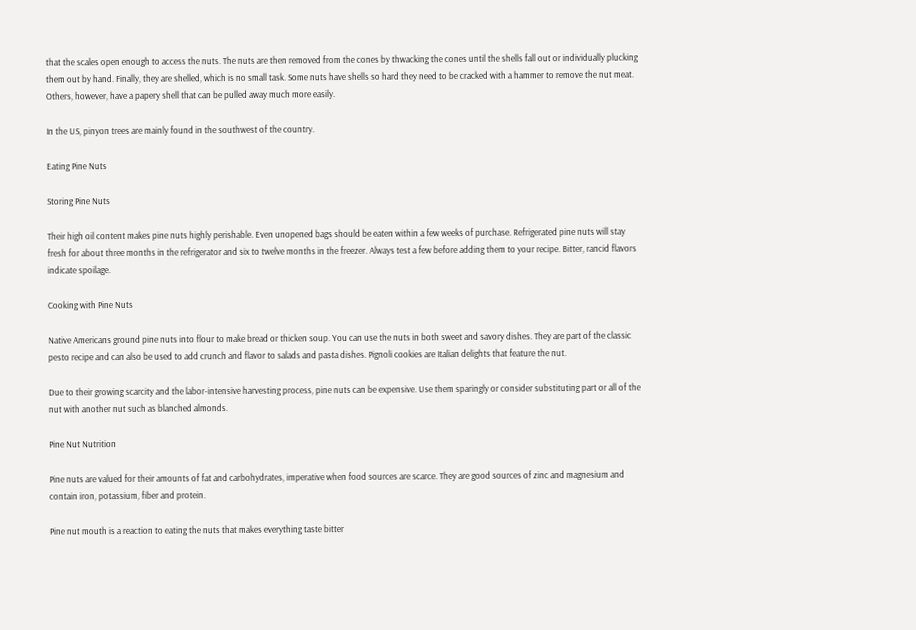that the scales open enough to access the nuts. The nuts are then removed from the cones by thwacking the cones until the shells fall out or individually plucking them out by hand. Finally, they are shelled, which is no small task. Some nuts have shells so hard they need to be cracked with a hammer to remove the nut meat. Others, however, have a papery shell that can be pulled away much more easily.

In the US, pinyon trees are mainly found in the southwest of the country.

Eating Pine Nuts

Storing Pine Nuts

Their high oil content makes pine nuts highly perishable. Even unopened bags should be eaten within a few weeks of purchase. Refrigerated pine nuts will stay fresh for about three months in the refrigerator and six to twelve months in the freezer. Always test a few before adding them to your recipe. Bitter, rancid flavors indicate spoilage.

Cooking with Pine Nuts

Native Americans ground pine nuts into flour to make bread or thicken soup. You can use the nuts in both sweet and savory dishes. They are part of the classic pesto recipe and can also be used to add crunch and flavor to salads and pasta dishes. Pignoli cookies are Italian delights that feature the nut.

Due to their growing scarcity and the labor-intensive harvesting process, pine nuts can be expensive. Use them sparingly or consider substituting part or all of the nut with another nut such as blanched almonds.

Pine Nut Nutrition

Pine nuts are valued for their amounts of fat and carbohydrates, imperative when food sources are scarce. They are good sources of zinc and magnesium and contain iron, potassium, fiber and protein.

Pine nut mouth is a reaction to eating the nuts that makes everything taste bitter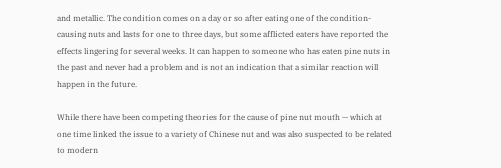and metallic. The condition comes on a day or so after eating one of the condition-causing nuts and lasts for one to three days, but some afflicted eaters have reported the effects lingering for several weeks. It can happen to someone who has eaten pine nuts in the past and never had a problem and is not an indication that a similar reaction will happen in the future.

While there have been competing theories for the cause of pine nut mouth — which at one time linked the issue to a variety of Chinese nut and was also suspected to be related to modern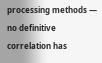processing methods — no definitive correlation has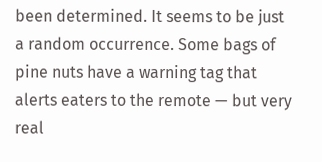been determined. It seems to be just a random occurrence. Some bags of pine nuts have a warning tag that alerts eaters to the remote — but very real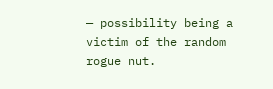— possibility being a victim of the random rogue nut.